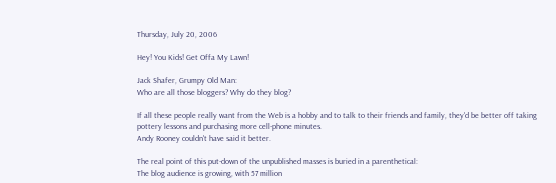Thursday, July 20, 2006

Hey! You Kids! Get Offa My Lawn!

Jack Shafer, Grumpy Old Man:
Who are all those bloggers? Why do they blog?

If all these people really want from the Web is a hobby and to talk to their friends and family, they'd be better off taking pottery lessons and purchasing more cell-phone minutes.
Andy Rooney couldn't have said it better.

The real point of this put-down of the unpublished masses is buried in a parenthetical:
The blog audience is growing, with 57 million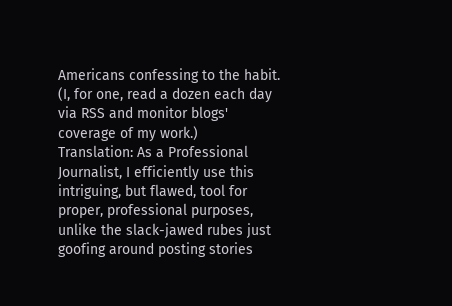Americans confessing to the habit. (I, for one, read a dozen each day via RSS and monitor blogs' coverage of my work.)
Translation: As a Professional Journalist, I efficiently use this intriguing, but flawed, tool for proper, professional purposes, unlike the slack-jawed rubes just goofing around posting stories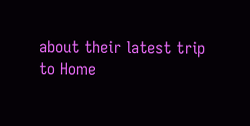about their latest trip to Home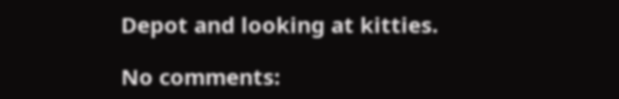Depot and looking at kitties.

No comments: